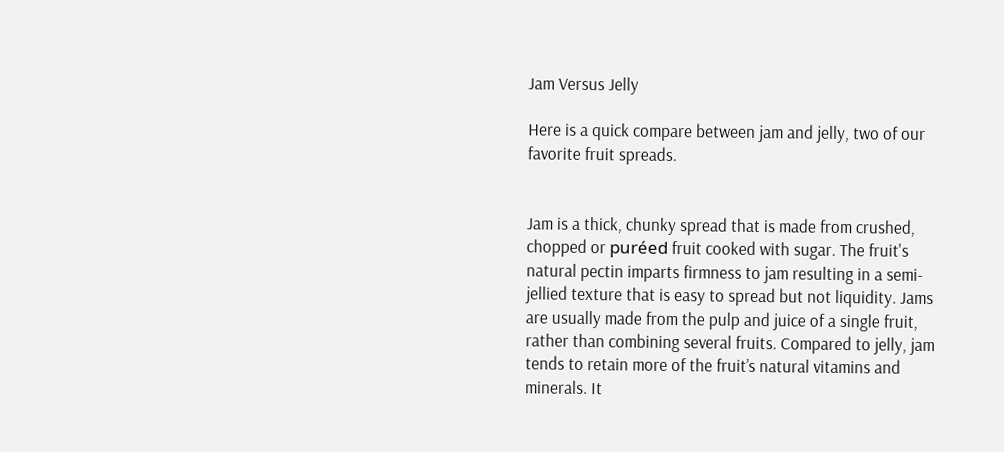Jam Versus Jelly

Here is a quick compare between jam and jelly, two of our favorite fruit spreads.


Jam is a thick, chunky spread that is made from crushed, chopped or puréed fruit cooked with sugar. The fruit's natural pectin imparts firmness to jam resulting in a semi-jellied texture that is easy to spread but not liquidity. Jams are usually made from the pulp and juice of a single fruit, rather than combining several fruits. Compared to jelly, jam tends to retain more of the fruit’s natural vitamins and minerals. It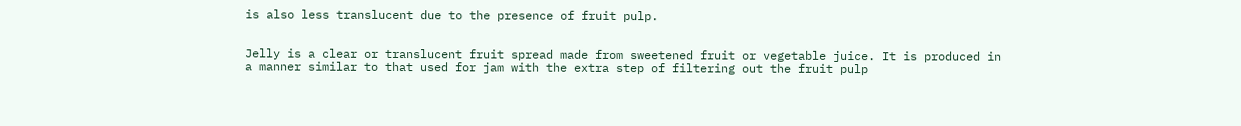is also less translucent due to the presence of fruit pulp.


Jelly is a clear or translucent fruit spread made from sweetened fruit or vegetable juice. It is produced in a manner similar to that used for jam with the extra step of filtering out the fruit pulp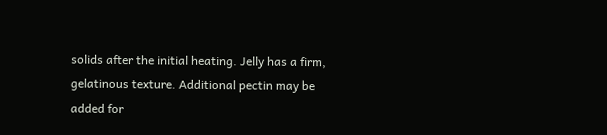solids after the initial heating. Jelly has a firm, gelatinous texture. Additional pectin may be added for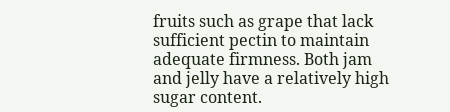fruits such as grape that lack sufficient pectin to maintain adequate firmness. Both jam and jelly have a relatively high sugar content.